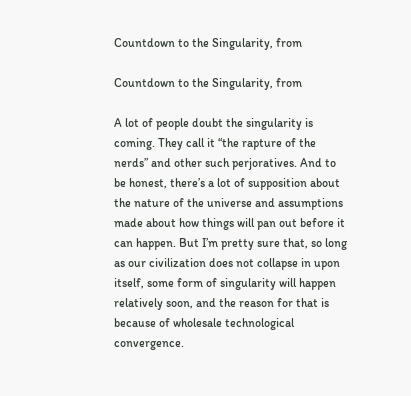Countdown to the Singularity, from

Countdown to the Singularity, from

A lot of people doubt the singularity is coming. They call it “the rapture of the nerds” and other such perjoratives. And to be honest, there’s a lot of supposition about the nature of the universe and assumptions made about how things will pan out before it can happen. But I’m pretty sure that, so long as our civilization does not collapse in upon itself, some form of singularity will happen relatively soon, and the reason for that is because of wholesale technological convergence.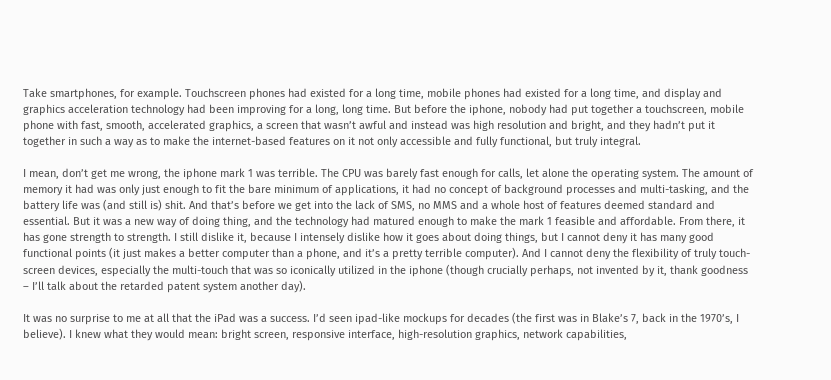Take smartphones, for example. Touchscreen phones had existed for a long time, mobile phones had existed for a long time, and display and graphics acceleration technology had been improving for a long, long time. But before the iphone, nobody had put together a touchscreen, mobile phone with fast, smooth, accelerated graphics, a screen that wasn’t awful and instead was high resolution and bright, and they hadn’t put it together in such a way as to make the internet-based features on it not only accessible and fully functional, but truly integral.

I mean, don’t get me wrong, the iphone mark 1 was terrible. The CPU was barely fast enough for calls, let alone the operating system. The amount of memory it had was only just enough to fit the bare minimum of applications, it had no concept of background processes and multi-tasking, and the battery life was (and still is) shit. And that’s before we get into the lack of SMS, no MMS and a whole host of features deemed standard and essential. But it was a new way of doing thing, and the technology had matured enough to make the mark 1 feasible and affordable. From there, it has gone strength to strength. I still dislike it, because I intensely dislike how it goes about doing things, but I cannot deny it has many good functional points (it just makes a better computer than a phone, and it’s a pretty terrible computer). And I cannot deny the flexibility of truly touch-screen devices, especially the multi-touch that was so iconically utilized in the iphone (though crucially perhaps, not invented by it, thank goodness – I’ll talk about the retarded patent system another day).

It was no surprise to me at all that the iPad was a success. I’d seen ipad-like mockups for decades (the first was in Blake’s 7, back in the 1970’s, I believe). I knew what they would mean: bright screen, responsive interface, high-resolution graphics, network capabilities,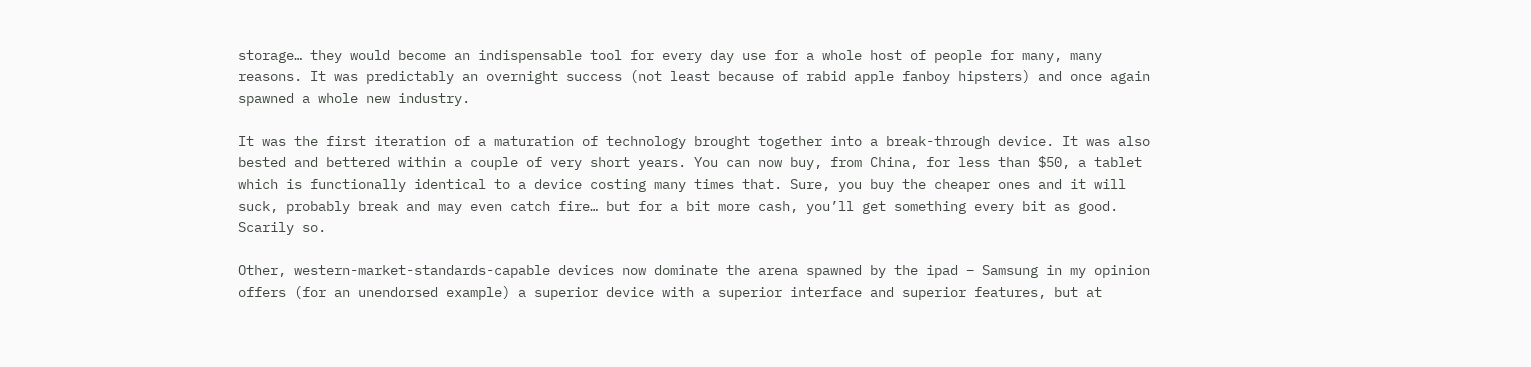storage… they would become an indispensable tool for every day use for a whole host of people for many, many reasons. It was predictably an overnight success (not least because of rabid apple fanboy hipsters) and once again spawned a whole new industry.

It was the first iteration of a maturation of technology brought together into a break-through device. It was also bested and bettered within a couple of very short years. You can now buy, from China, for less than $50, a tablet which is functionally identical to a device costing many times that. Sure, you buy the cheaper ones and it will suck, probably break and may even catch fire… but for a bit more cash, you’ll get something every bit as good. Scarily so.

Other, western-market-standards-capable devices now dominate the arena spawned by the ipad – Samsung in my opinion offers (for an unendorsed example) a superior device with a superior interface and superior features, but at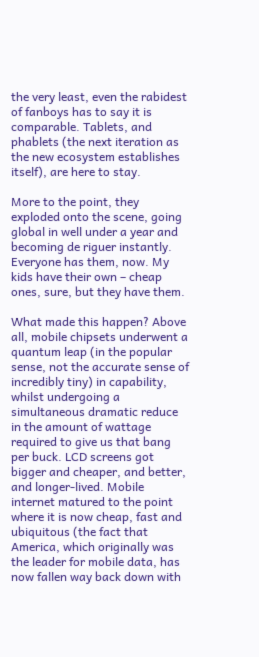the very least, even the rabidest of fanboys has to say it is comparable. Tablets, and phablets (the next iteration as the new ecosystem establishes itself), are here to stay.

More to the point, they exploded onto the scene, going global in well under a year and becoming de riguer instantly. Everyone has them, now. My kids have their own – cheap ones, sure, but they have them.

What made this happen? Above all, mobile chipsets underwent a quantum leap (in the popular sense, not the accurate sense of incredibly tiny) in capability, whilst undergoing a simultaneous dramatic reduce in the amount of wattage required to give us that bang per buck. LCD screens got bigger and cheaper, and better, and longer-lived. Mobile internet matured to the point where it is now cheap, fast and ubiquitous (the fact that America, which originally was the leader for mobile data, has now fallen way back down with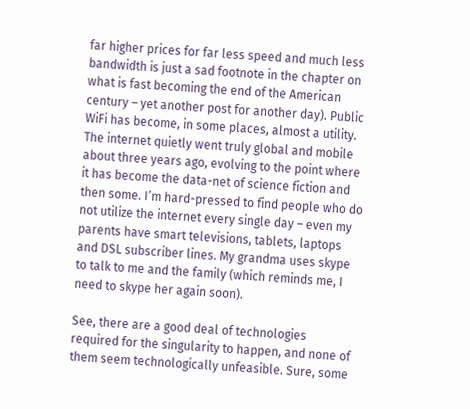far higher prices for far less speed and much less bandwidth is just a sad footnote in the chapter on what is fast becoming the end of the American century – yet another post for another day). Public WiFi has become, in some places, almost a utility. The internet quietly went truly global and mobile about three years ago, evolving to the point where it has become the data-net of science fiction and then some. I’m hard-pressed to find people who do not utilize the internet every single day – even my parents have smart televisions, tablets, laptops and DSL subscriber lines. My grandma uses skype to talk to me and the family (which reminds me, I need to skype her again soon).

See, there are a good deal of technologies required for the singularity to happen, and none of them seem technologically unfeasible. Sure, some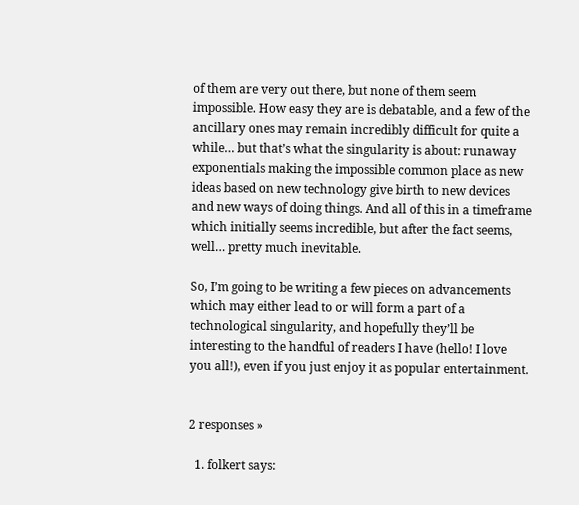of them are very out there, but none of them seem impossible. How easy they are is debatable, and a few of the ancillary ones may remain incredibly difficult for quite a while… but that’s what the singularity is about: runaway exponentials making the impossible common place as new ideas based on new technology give birth to new devices and new ways of doing things. And all of this in a timeframe which initially seems incredible, but after the fact seems, well… pretty much inevitable.

So, I’m going to be writing a few pieces on advancements which may either lead to or will form a part of a technological singularity, and hopefully they’ll be interesting to the handful of readers I have (hello! I love you all!), even if you just enjoy it as popular entertainment.


2 responses »

  1. folkert says: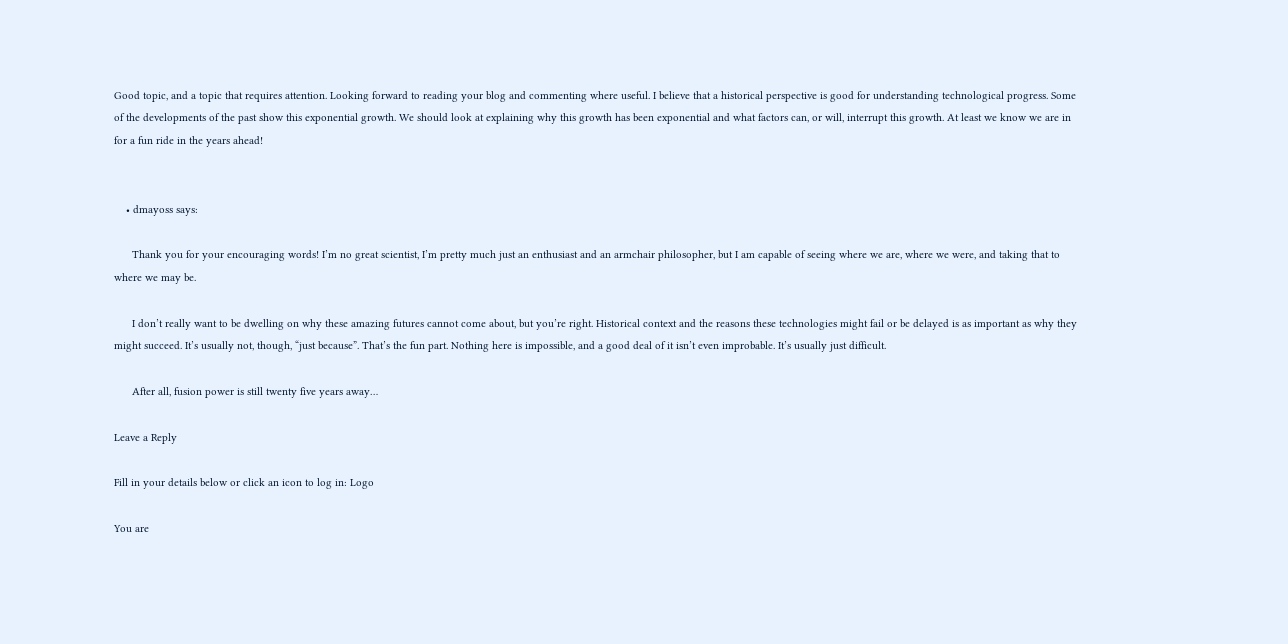Good topic, and a topic that requires attention. Looking forward to reading your blog and commenting where useful. I believe that a historical perspective is good for understanding technological progress. Some of the developments of the past show this exponential growth. We should look at explaining why this growth has been exponential and what factors can, or will, interrupt this growth. At least we know we are in for a fun ride in the years ahead!


    • dmayoss says:

      Thank you for your encouraging words! I’m no great scientist, I’m pretty much just an enthusiast and an armchair philosopher, but I am capable of seeing where we are, where we were, and taking that to where we may be.

      I don’t really want to be dwelling on why these amazing futures cannot come about, but you’re right. Historical context and the reasons these technologies might fail or be delayed is as important as why they might succeed. It’s usually not, though, “just because”. That’s the fun part. Nothing here is impossible, and a good deal of it isn’t even improbable. It’s usually just difficult.

      After all, fusion power is still twenty five years away…

Leave a Reply

Fill in your details below or click an icon to log in: Logo

You are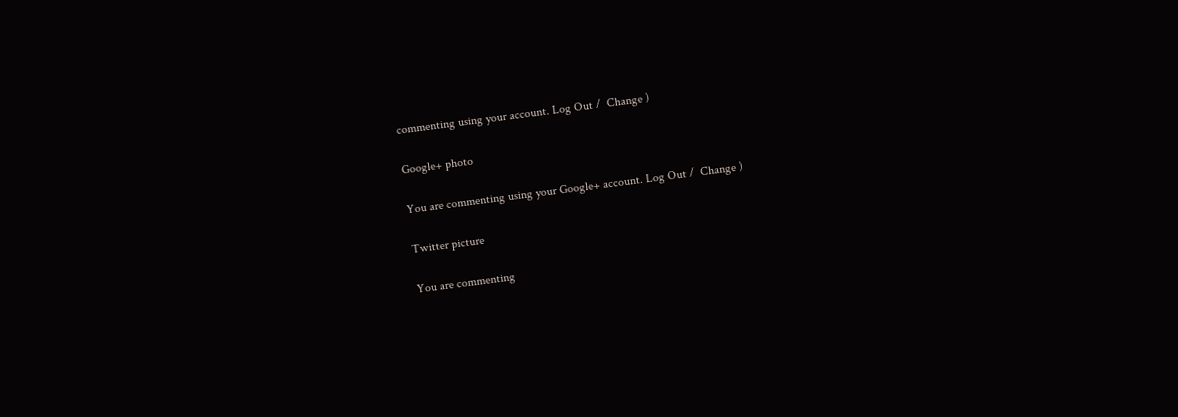commenting using your account. Log Out /  Change )

Google+ photo

You are commenting using your Google+ account. Log Out /  Change )

Twitter picture

You are commenting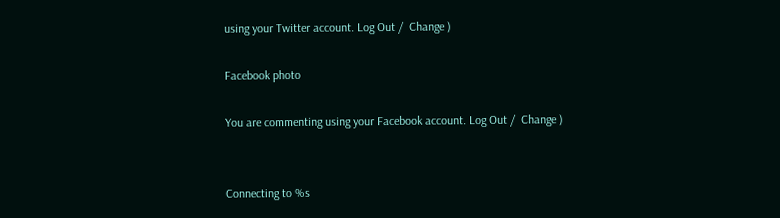using your Twitter account. Log Out /  Change )

Facebook photo

You are commenting using your Facebook account. Log Out /  Change )


Connecting to %s